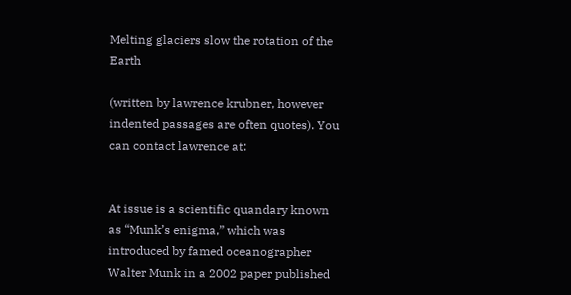Melting glaciers slow the rotation of the Earth

(written by lawrence krubner, however indented passages are often quotes). You can contact lawrence at:


At issue is a scientific quandary known as “Munk’s enigma,” which was introduced by famed oceanographer Walter Munk in a 2002 paper published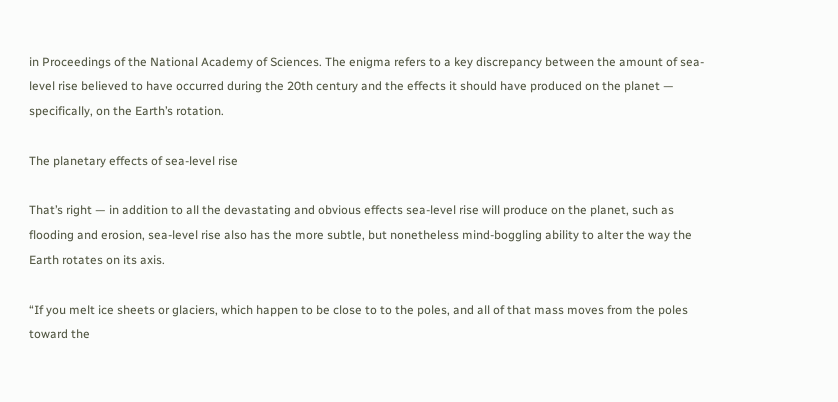in Proceedings of the National Academy of Sciences. The enigma refers to a key discrepancy between the amount of sea-level rise believed to have occurred during the 20th century and the effects it should have produced on the planet — specifically, on the Earth’s rotation.

The planetary effects of sea-level rise

That’s right — in addition to all the devastating and obvious effects sea-level rise will produce on the planet, such as flooding and erosion, sea-level rise also has the more subtle, but nonetheless mind-boggling ability to alter the way the Earth rotates on its axis.

“If you melt ice sheets or glaciers, which happen to be close to to the poles, and all of that mass moves from the poles toward the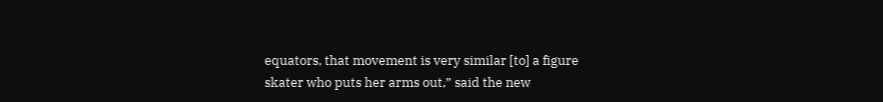equators, that movement is very similar [to] a figure skater who puts her arms out,” said the new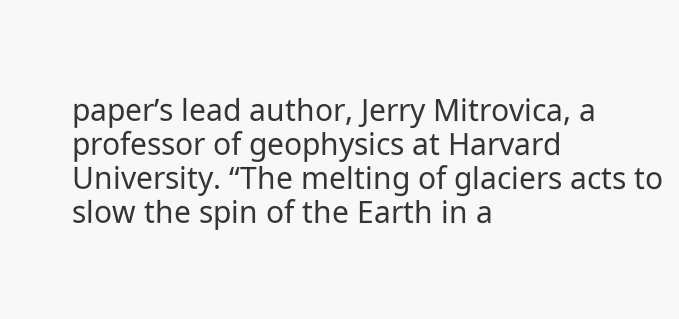paper’s lead author, Jerry Mitrovica, a professor of geophysics at Harvard University. “The melting of glaciers acts to slow the spin of the Earth in a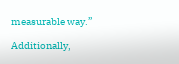measurable way.”

Additionally,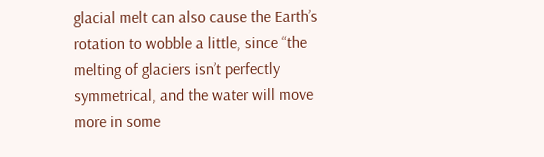glacial melt can also cause the Earth’s rotation to wobble a little, since “the melting of glaciers isn’t perfectly symmetrical, and the water will move more in some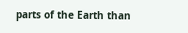parts of the Earth than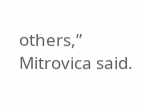others,” Mitrovica said.